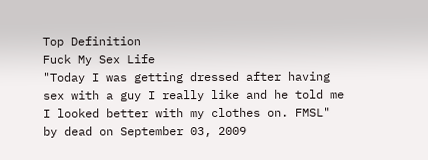Top Definition
Fuck My Sex Life
"Today I was getting dressed after having sex with a guy I really like and he told me I looked better with my clothes on. FMSL"
by dead on September 03, 2009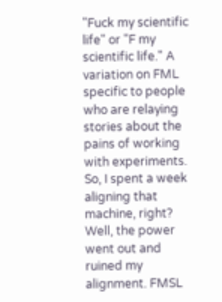"Fuck my scientific life" or "F my scientific life." A variation on FML specific to people who are relaying stories about the pains of working with experiments.
So, I spent a week aligning that machine, right? Well, the power went out and ruined my alignment. FMSL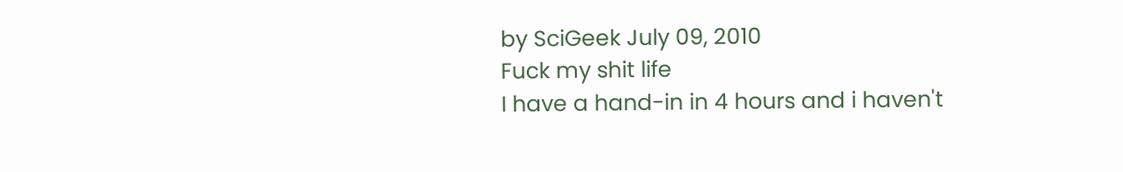by SciGeek July 09, 2010
Fuck my shit life
I have a hand-in in 4 hours and i haven't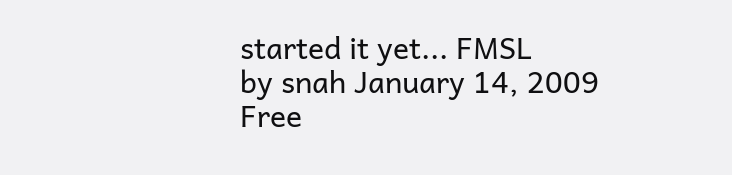started it yet... FMSL
by snah January 14, 2009
Free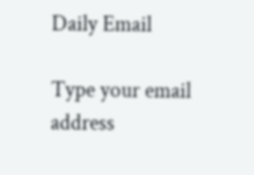Daily Email

Type your email address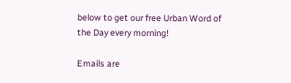below to get our free Urban Word of the Day every morning!

Emails are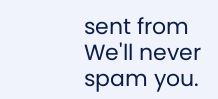sent from We'll never spam you.